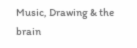Music, Drawing & the brain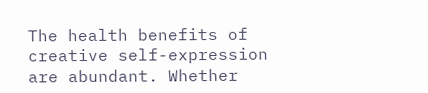The health benefits of creative self-expression are abundant. Whether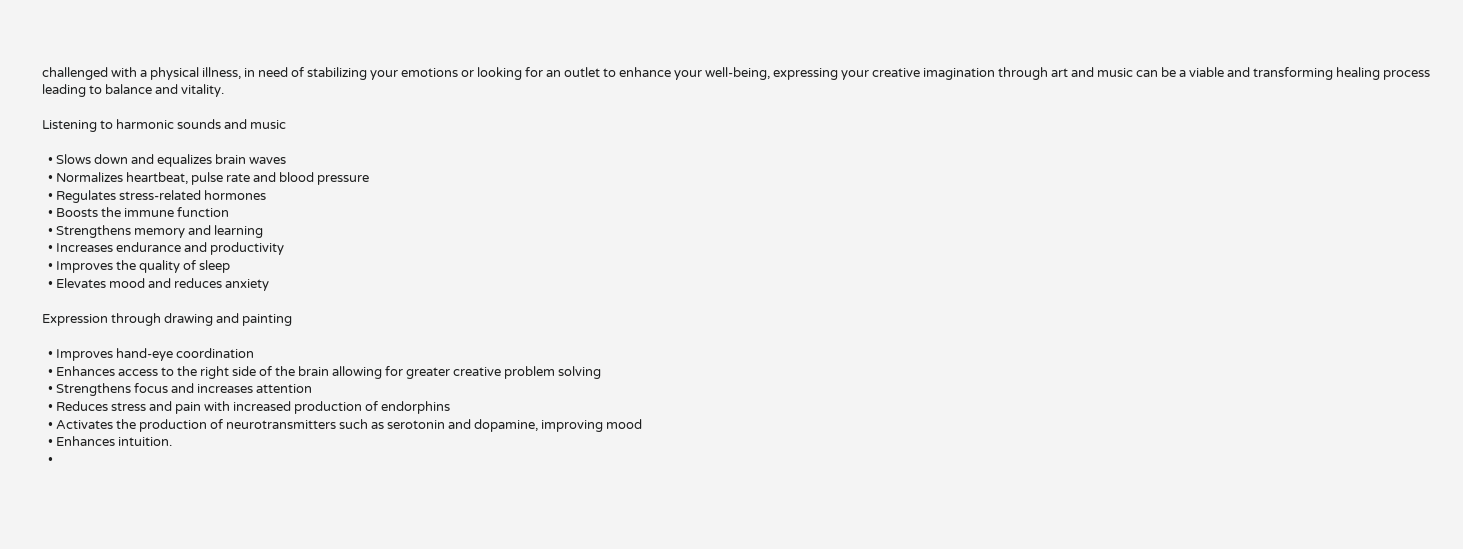challenged with a physical illness, in need of stabilizing your emotions or looking for an outlet to enhance your well-being, expressing your creative imagination through art and music can be a viable and transforming healing process leading to balance and vitality.

Listening to harmonic sounds and music

  • Slows down and equalizes brain waves
  • Normalizes heartbeat, pulse rate and blood pressure
  • Regulates stress-related hormones
  • Boosts the immune function
  • Strengthens memory and learning
  • Increases endurance and productivity
  • Improves the quality of sleep
  • Elevates mood and reduces anxiety

Expression through drawing and painting

  • Improves hand-eye coordination
  • Enhances access to the right side of the brain allowing for greater creative problem solving
  • Strengthens focus and increases attention
  • Reduces stress and pain with increased production of endorphins
  • Activates the production of neurotransmitters such as serotonin and dopamine, improving mood
  • Enhances intuition.
  •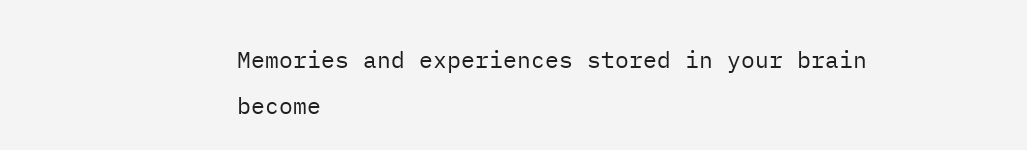Memories and experiences stored in your brain become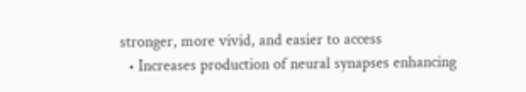stronger, more vivid, and easier to access
  • Increases production of neural synapses enhancing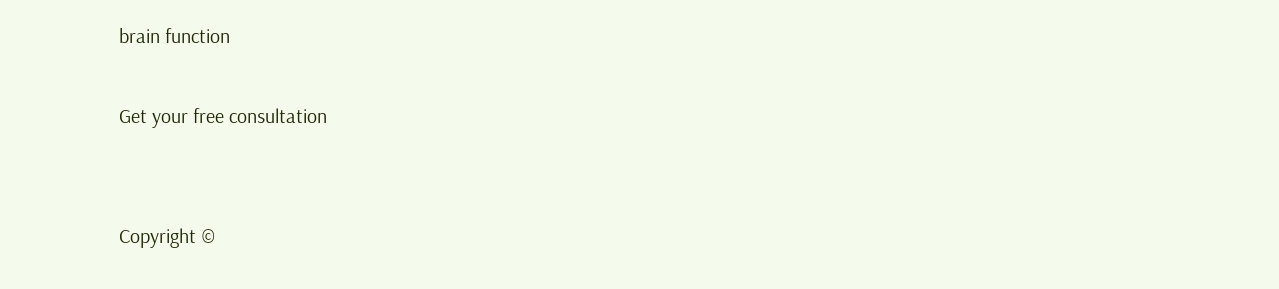brain function

Get your free consultation


Copyright ©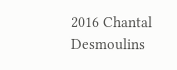2016 Chantal Desmoulins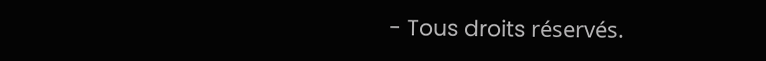- Tous droits réservés.